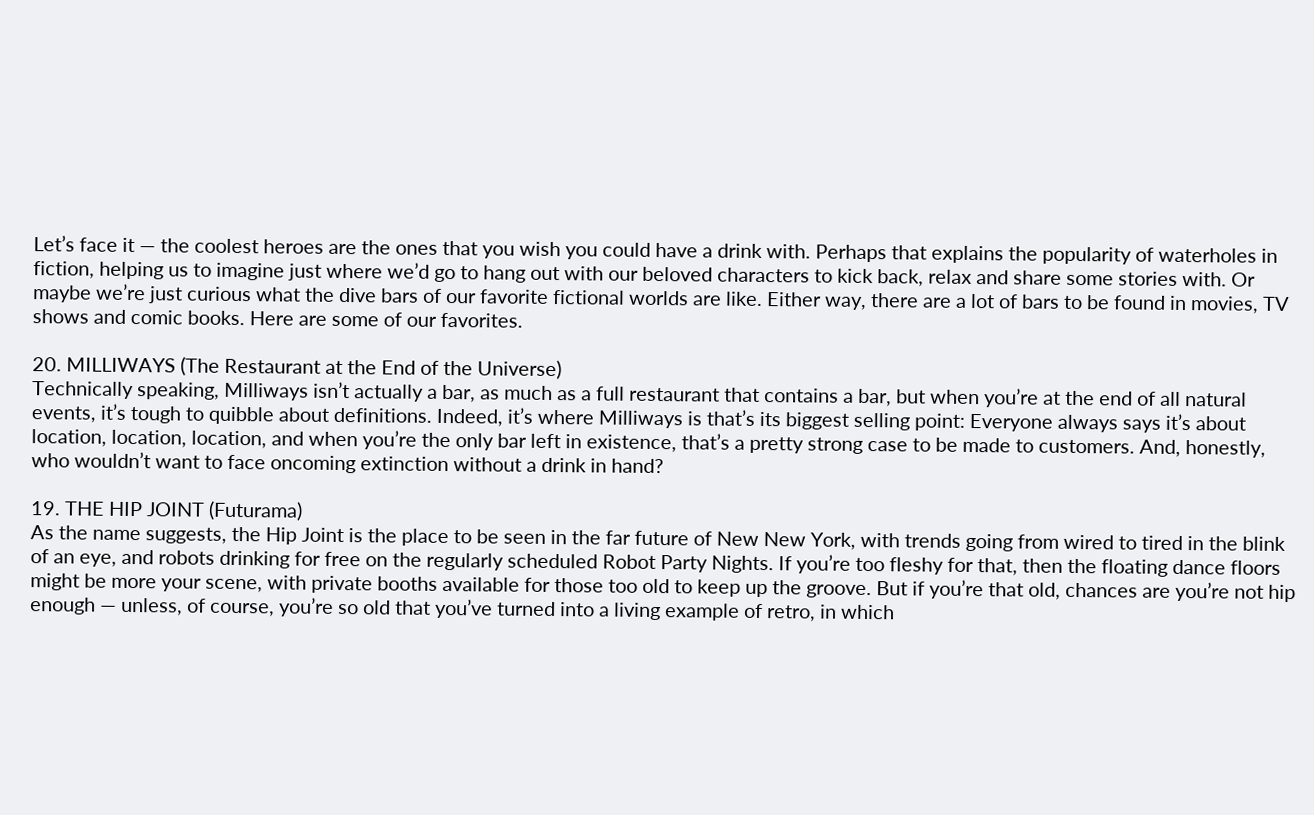Let’s face it — the coolest heroes are the ones that you wish you could have a drink with. Perhaps that explains the popularity of waterholes in fiction, helping us to imagine just where we’d go to hang out with our beloved characters to kick back, relax and share some stories with. Or maybe we’re just curious what the dive bars of our favorite fictional worlds are like. Either way, there are a lot of bars to be found in movies, TV shows and comic books. Here are some of our favorites.

20. MILLIWAYS (The Restaurant at the End of the Universe)
Technically speaking, Milliways isn’t actually a bar, as much as a full restaurant that contains a bar, but when you’re at the end of all natural events, it’s tough to quibble about definitions. Indeed, it’s where Milliways is that’s its biggest selling point: Everyone always says it’s about location, location, location, and when you’re the only bar left in existence, that’s a pretty strong case to be made to customers. And, honestly, who wouldn’t want to face oncoming extinction without a drink in hand?

19. THE HIP JOINT (Futurama)
As the name suggests, the Hip Joint is the place to be seen in the far future of New New York, with trends going from wired to tired in the blink of an eye, and robots drinking for free on the regularly scheduled Robot Party Nights. If you’re too fleshy for that, then the floating dance floors might be more your scene, with private booths available for those too old to keep up the groove. But if you’re that old, chances are you’re not hip enough — unless, of course, you’re so old that you’ve turned into a living example of retro, in which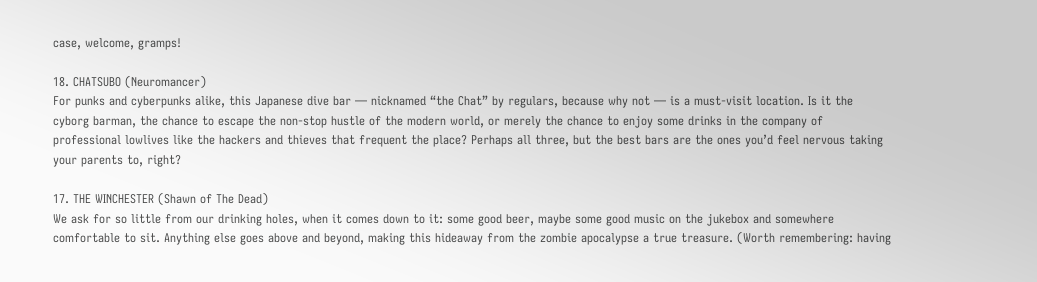case, welcome, gramps!

18. CHATSUBO (Neuromancer)
For punks and cyberpunks alike, this Japanese dive bar — nicknamed “the Chat” by regulars, because why not — is a must-visit location. Is it the cyborg barman, the chance to escape the non-stop hustle of the modern world, or merely the chance to enjoy some drinks in the company of professional lowlives like the hackers and thieves that frequent the place? Perhaps all three, but the best bars are the ones you’d feel nervous taking your parents to, right?

17. THE WINCHESTER (Shawn of The Dead)
We ask for so little from our drinking holes, when it comes down to it: some good beer, maybe some good music on the jukebox and somewhere comfortable to sit. Anything else goes above and beyond, making this hideaway from the zombie apocalypse a true treasure. (Worth remembering: having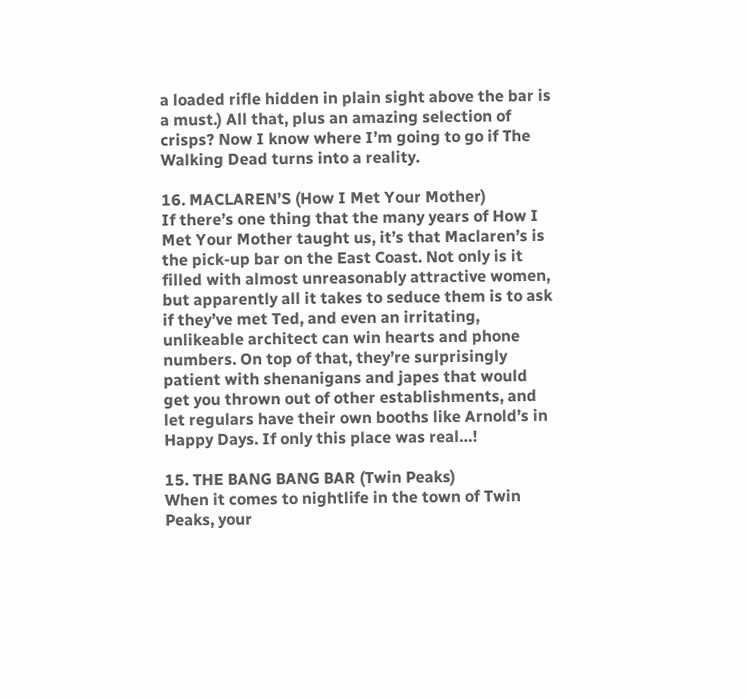a loaded rifle hidden in plain sight above the bar is a must.) All that, plus an amazing selection of crisps? Now I know where I’m going to go if The Walking Dead turns into a reality.

16. MACLAREN’S (How I Met Your Mother)
If there’s one thing that the many years of How I Met Your Mother taught us, it’s that Maclaren’s is the pick-up bar on the East Coast. Not only is it filled with almost unreasonably attractive women, but apparently all it takes to seduce them is to ask if they’ve met Ted, and even an irritating, unlikeable architect can win hearts and phone numbers. On top of that, they’re surprisingly patient with shenanigans and japes that would get you thrown out of other establishments, and let regulars have their own booths like Arnold’s in Happy Days. If only this place was real…!

15. THE BANG BANG BAR (Twin Peaks)
When it comes to nightlife in the town of Twin Peaks, your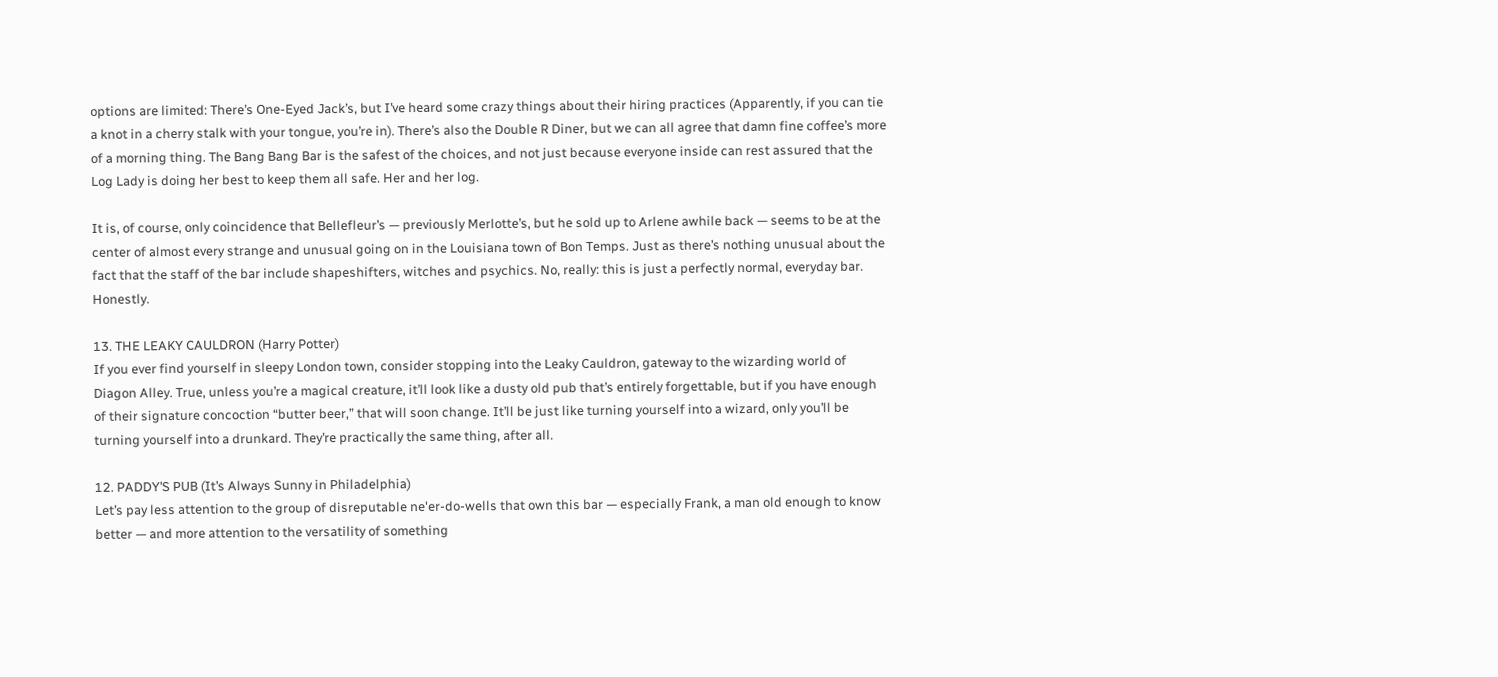options are limited: There’s One-Eyed Jack’s, but I’ve heard some crazy things about their hiring practices (Apparently, if you can tie a knot in a cherry stalk with your tongue, you’re in). There’s also the Double R Diner, but we can all agree that damn fine coffee’s more of a morning thing. The Bang Bang Bar is the safest of the choices, and not just because everyone inside can rest assured that the Log Lady is doing her best to keep them all safe. Her and her log.

It is, of course, only coincidence that Bellefleur’s — previously Merlotte’s, but he sold up to Arlene awhile back — seems to be at the center of almost every strange and unusual going on in the Louisiana town of Bon Temps. Just as there’s nothing unusual about the fact that the staff of the bar include shapeshifters, witches and psychics. No, really: this is just a perfectly normal, everyday bar. Honestly.

13. THE LEAKY CAULDRON (Harry Potter)
If you ever find yourself in sleepy London town, consider stopping into the Leaky Cauldron, gateway to the wizarding world of Diagon Alley. True, unless you’re a magical creature, it’ll look like a dusty old pub that’s entirely forgettable, but if you have enough of their signature concoction “butter beer,” that will soon change. It’ll be just like turning yourself into a wizard, only you’ll be turning yourself into a drunkard. They’re practically the same thing, after all.

12. PADDY’S PUB (It’s Always Sunny in Philadelphia)
Let’s pay less attention to the group of disreputable ne'er-do-wells that own this bar — especially Frank, a man old enough to know better — and more attention to the versatility of something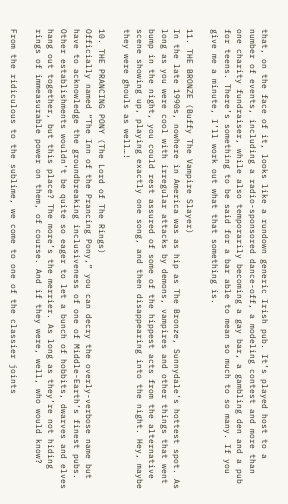that, on the face of it, looks like a rundown generic Irish pub. It’s played host to a number of events, including a radio-sponsored dance-off, a modeling contest and more than one charity fundraiser, while also temporarily becoming a gay bar, a gambling den and a pub for teens. There’s something to be said for a bar able to mean so much to so many. If you give me a minute, I’ll work out what that something is.

11. THE BRONZE (Buffy The Vampire Slayer)
In the late 1990s, nowhere in America was as hip as The Bronze, Sunnydale’s hottest spot. As long as you were cool with irregular attacks by demons, vampires and other things that went bump in the night, you could rest assured of some of the hippest acts from the alternative scene showing up, playing exactly one song, and then disappearing into the night. Hey, maybe they were ghouls as well…!

10. THE PRANCING PONY (The Lord of The Rings)
Officially named “The Inn of the Prancing Pony,” you can decry the overly-verbose name but have to acknowledge the groundbreaking inclusiveness of one of Middle-Earth’s finest pubs. Other establishments wouldn’t be quite so eager to let a bunch of hobbits, dwarves and elves hang out together, but this place? The more’s the merrier. As long as they’re not hiding rings of immeasurable power on them, of course. And if they were, well, who would know?

From the ridiculous to the sublime, we come to one of the classier joints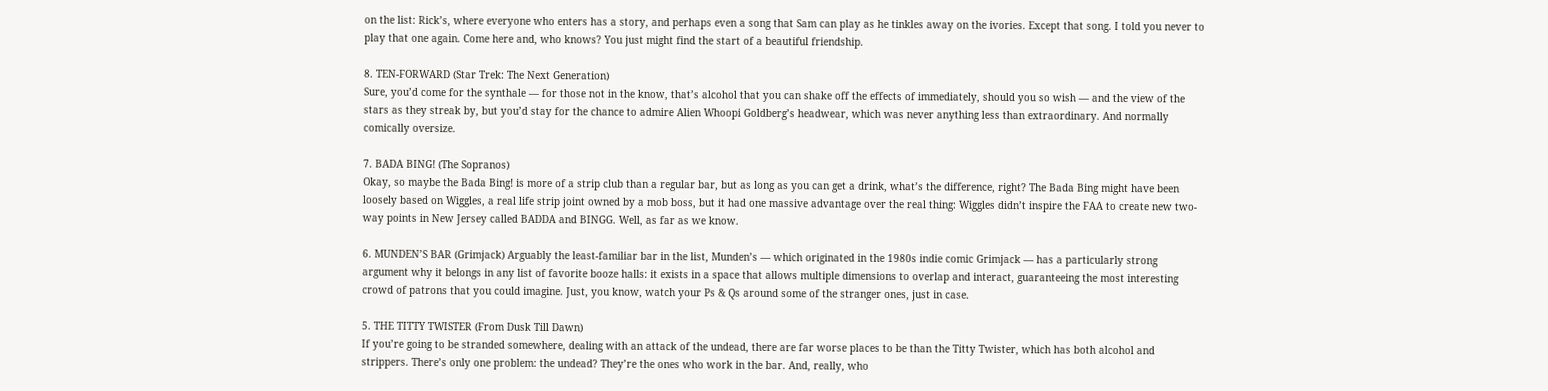on the list: Rick’s, where everyone who enters has a story, and perhaps even a song that Sam can play as he tinkles away on the ivories. Except that song. I told you never to play that one again. Come here and, who knows? You just might find the start of a beautiful friendship.

8. TEN-FORWARD (Star Trek: The Next Generation)
Sure, you’d come for the synthale — for those not in the know, that’s alcohol that you can shake off the effects of immediately, should you so wish — and the view of the stars as they streak by, but you’d stay for the chance to admire Alien Whoopi Goldberg’s headwear, which was never anything less than extraordinary. And normally comically oversize.

7. BADA BING! (The Sopranos)
Okay, so maybe the Bada Bing! is more of a strip club than a regular bar, but as long as you can get a drink, what’s the difference, right? The Bada Bing might have been loosely based on Wiggles, a real life strip joint owned by a mob boss, but it had one massive advantage over the real thing: Wiggles didn’t inspire the FAA to create new two-way points in New Jersey called BADDA and BINGG. Well, as far as we know.

6. MUNDEN’S BAR (Grimjack) Arguably the least-familiar bar in the list, Munden’s — which originated in the 1980s indie comic Grimjack — has a particularly strong argument why it belongs in any list of favorite booze halls: it exists in a space that allows multiple dimensions to overlap and interact, guaranteeing the most interesting crowd of patrons that you could imagine. Just, you know, watch your Ps & Qs around some of the stranger ones, just in case.

5. THE TITTY TWISTER (From Dusk Till Dawn)
If you’re going to be stranded somewhere, dealing with an attack of the undead, there are far worse places to be than the Titty Twister, which has both alcohol and strippers. There’s only one problem: the undead? They’re the ones who work in the bar. And, really, who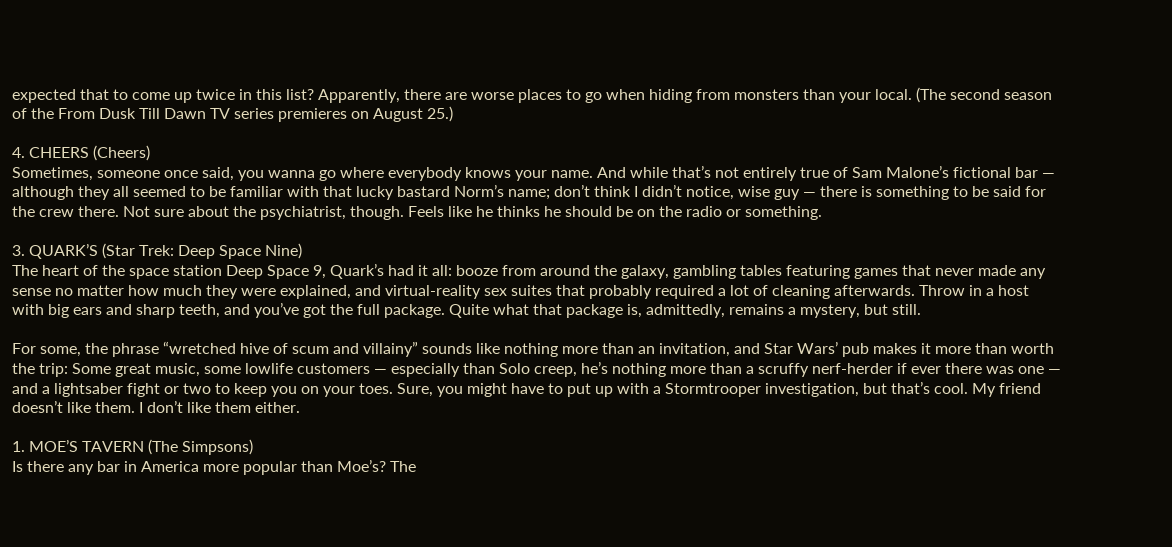expected that to come up twice in this list? Apparently, there are worse places to go when hiding from monsters than your local. (The second season of the From Dusk Till Dawn TV series premieres on August 25.)

4. CHEERS (Cheers)
Sometimes, someone once said, you wanna go where everybody knows your name. And while that’s not entirely true of Sam Malone’s fictional bar — although they all seemed to be familiar with that lucky bastard Norm’s name; don’t think I didn’t notice, wise guy — there is something to be said for the crew there. Not sure about the psychiatrist, though. Feels like he thinks he should be on the radio or something.

3. QUARK’S (Star Trek: Deep Space Nine)
The heart of the space station Deep Space 9, Quark’s had it all: booze from around the galaxy, gambling tables featuring games that never made any sense no matter how much they were explained, and virtual-reality sex suites that probably required a lot of cleaning afterwards. Throw in a host with big ears and sharp teeth, and you’ve got the full package. Quite what that package is, admittedly, remains a mystery, but still.

For some, the phrase “wretched hive of scum and villainy” sounds like nothing more than an invitation, and Star Wars’ pub makes it more than worth the trip: Some great music, some lowlife customers — especially than Solo creep, he’s nothing more than a scruffy nerf-herder if ever there was one — and a lightsaber fight or two to keep you on your toes. Sure, you might have to put up with a Stormtrooper investigation, but that’s cool. My friend doesn’t like them. I don’t like them either.

1. MOE’S TAVERN (The Simpsons)
Is there any bar in America more popular than Moe’s? The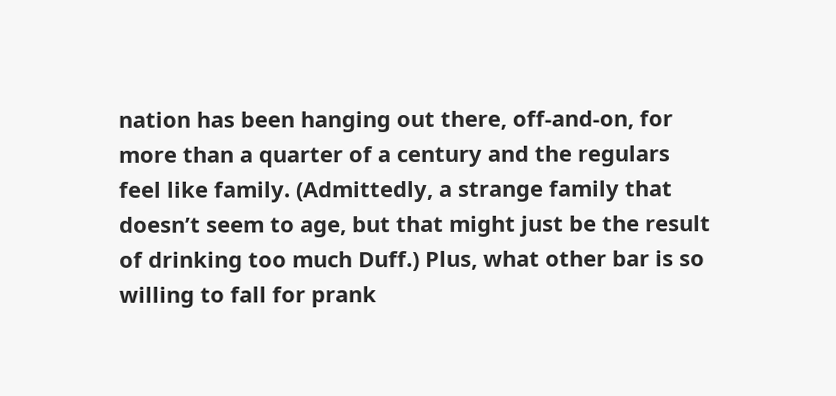nation has been hanging out there, off-and-on, for more than a quarter of a century and the regulars feel like family. (Admittedly, a strange family that doesn’t seem to age, but that might just be the result of drinking too much Duff.) Plus, what other bar is so willing to fall for prank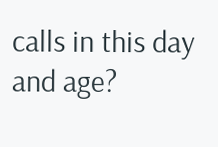calls in this day and age?